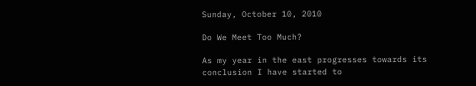Sunday, October 10, 2010

Do We Meet Too Much?

As my year in the east progresses towards its conclusion I have started to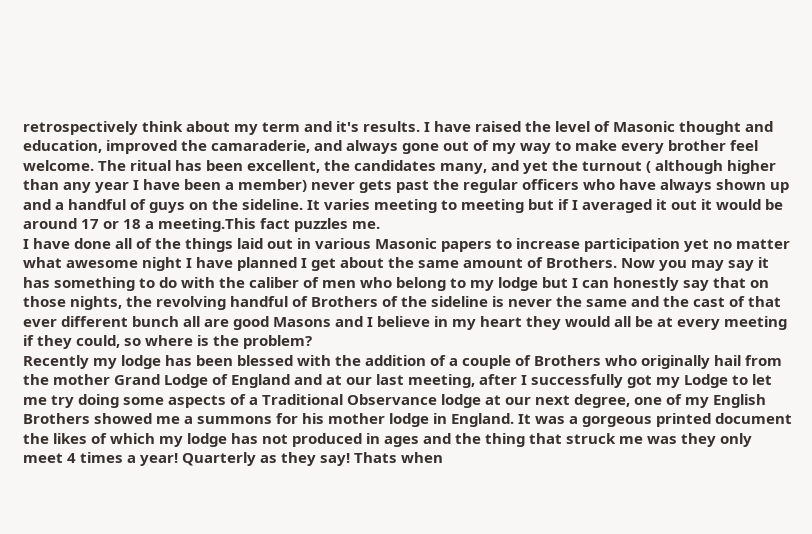retrospectively think about my term and it's results. I have raised the level of Masonic thought and education, improved the camaraderie, and always gone out of my way to make every brother feel welcome. The ritual has been excellent, the candidates many, and yet the turnout ( although higher than any year I have been a member) never gets past the regular officers who have always shown up and a handful of guys on the sideline. It varies meeting to meeting but if I averaged it out it would be around 17 or 18 a meeting.This fact puzzles me.
I have done all of the things laid out in various Masonic papers to increase participation yet no matter what awesome night I have planned I get about the same amount of Brothers. Now you may say it has something to do with the caliber of men who belong to my lodge but I can honestly say that on those nights, the revolving handful of Brothers of the sideline is never the same and the cast of that ever different bunch all are good Masons and I believe in my heart they would all be at every meeting if they could, so where is the problem?
Recently my lodge has been blessed with the addition of a couple of Brothers who originally hail from the mother Grand Lodge of England and at our last meeting, after I successfully got my Lodge to let me try doing some aspects of a Traditional Observance lodge at our next degree, one of my English Brothers showed me a summons for his mother lodge in England. It was a gorgeous printed document the likes of which my lodge has not produced in ages and the thing that struck me was they only meet 4 times a year! Quarterly as they say! Thats when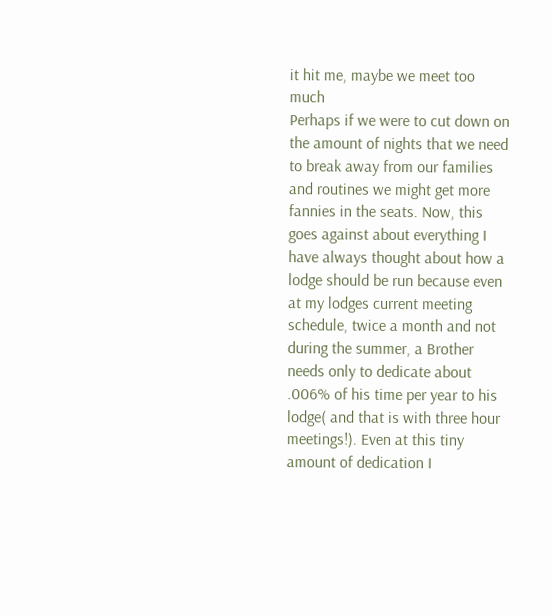it hit me, maybe we meet too much
Perhaps if we were to cut down on the amount of nights that we need to break away from our families and routines we might get more fannies in the seats. Now, this goes against about everything I have always thought about how a lodge should be run because even at my lodges current meeting schedule, twice a month and not during the summer, a Brother needs only to dedicate about .006% of his time per year to his lodge( and that is with three hour meetings!). Even at this tiny amount of dedication I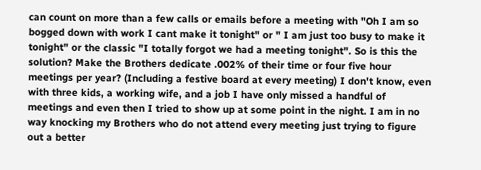can count on more than a few calls or emails before a meeting with "Oh I am so bogged down with work I cant make it tonight" or " I am just too busy to make it tonight" or the classic "I totally forgot we had a meeting tonight". So is this the solution? Make the Brothers dedicate .002% of their time or four five hour meetings per year? (Including a festive board at every meeting) I don't know, even with three kids, a working wife, and a job I have only missed a handful of meetings and even then I tried to show up at some point in the night. I am in no way knocking my Brothers who do not attend every meeting just trying to figure out a better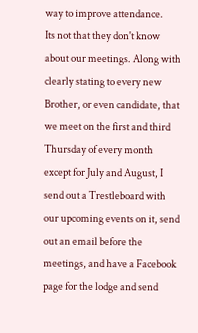way to improve attendance.
Its not that they don't know about our meetings. Along with clearly stating to every new Brother, or even candidate, that we meet on the first and third Thursday of every month except for July and August, I send out a Trestleboard with our upcoming events on it, send out an email before the meetings, and have a Facebook page for the lodge and send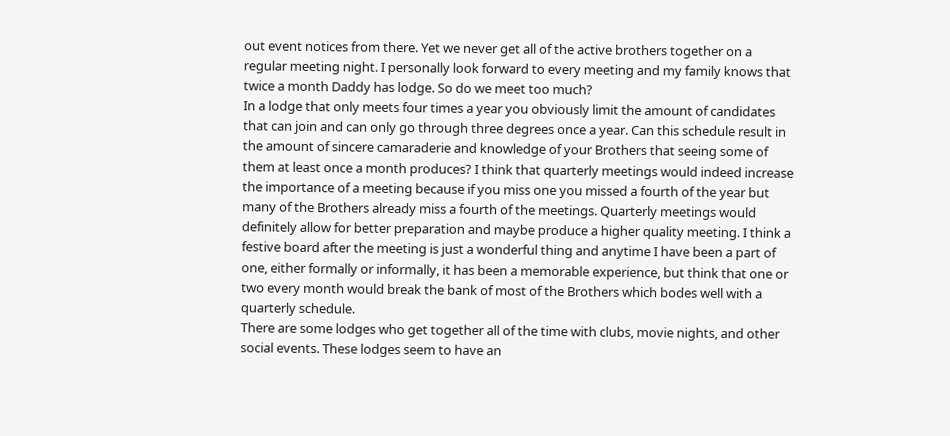out event notices from there. Yet we never get all of the active brothers together on a regular meeting night. I personally look forward to every meeting and my family knows that twice a month Daddy has lodge. So do we meet too much?
In a lodge that only meets four times a year you obviously limit the amount of candidates that can join and can only go through three degrees once a year. Can this schedule result in the amount of sincere camaraderie and knowledge of your Brothers that seeing some of them at least once a month produces? I think that quarterly meetings would indeed increase the importance of a meeting because if you miss one you missed a fourth of the year but many of the Brothers already miss a fourth of the meetings. Quarterly meetings would definitely allow for better preparation and maybe produce a higher quality meeting. I think a festive board after the meeting is just a wonderful thing and anytime I have been a part of one, either formally or informally, it has been a memorable experience, but think that one or two every month would break the bank of most of the Brothers which bodes well with a quarterly schedule.
There are some lodges who get together all of the time with clubs, movie nights, and other social events. These lodges seem to have an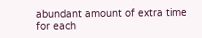abundant amount of extra time for each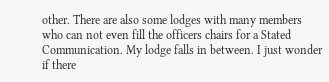other. There are also some lodges with many members who can not even fill the officers chairs for a Stated Communication. My lodge falls in between. I just wonder if there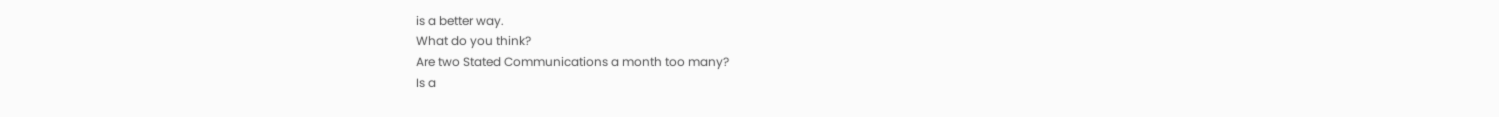is a better way.
What do you think?
Are two Stated Communications a month too many?
Is a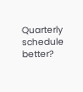Quarterly schedule better?